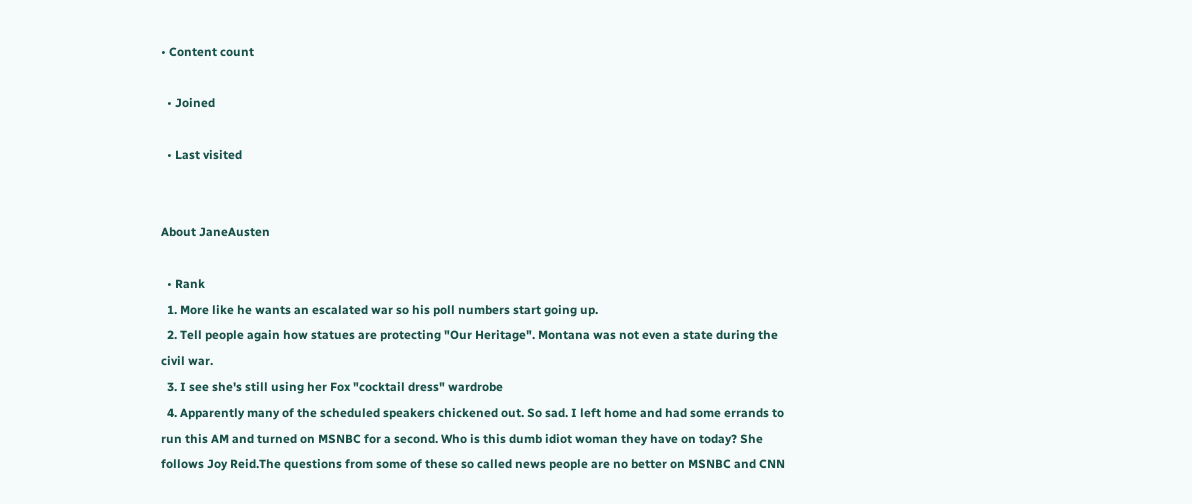• Content count

  • Joined

  • Last visited


About JaneAusten

  • Rank
  1. More like he wants an escalated war so his poll numbers start going up.
  2. Tell people again how statues are protecting "Our Heritage". Montana was not even a state during the civil war.
  3. I see she's still using her Fox "cocktail dress" wardrobe
  4. Apparently many of the scheduled speakers chickened out. So sad. I left home and had some errands to run this AM and turned on MSNBC for a second. Who is this dumb idiot woman they have on today? She follows Joy Reid.The questions from some of these so called news people are no better on MSNBC and CNN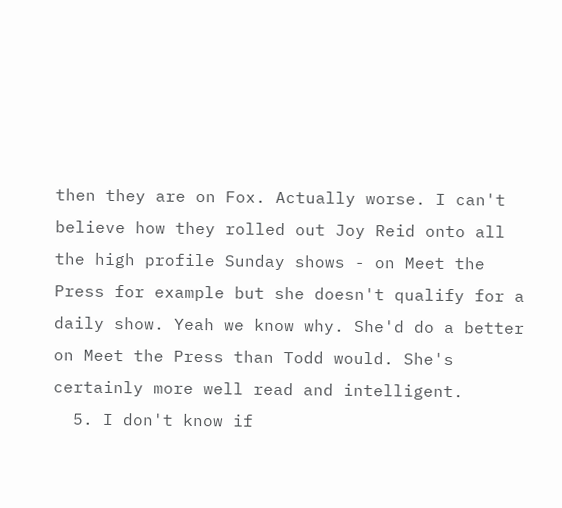then they are on Fox. Actually worse. I can't believe how they rolled out Joy Reid onto all the high profile Sunday shows - on Meet the Press for example but she doesn't qualify for a daily show. Yeah we know why. She'd do a better on Meet the Press than Todd would. She's certainly more well read and intelligent.
  5. I don't know if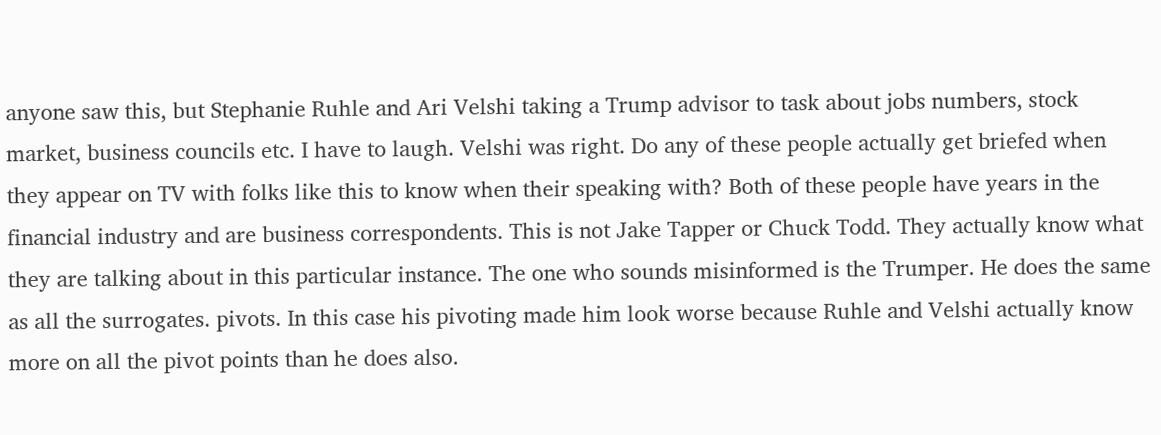anyone saw this, but Stephanie Ruhle and Ari Velshi taking a Trump advisor to task about jobs numbers, stock market, business councils etc. I have to laugh. Velshi was right. Do any of these people actually get briefed when they appear on TV with folks like this to know when their speaking with? Both of these people have years in the financial industry and are business correspondents. This is not Jake Tapper or Chuck Todd. They actually know what they are talking about in this particular instance. The one who sounds misinformed is the Trumper. He does the same as all the surrogates. pivots. In this case his pivoting made him look worse because Ruhle and Velshi actually know more on all the pivot points than he does also.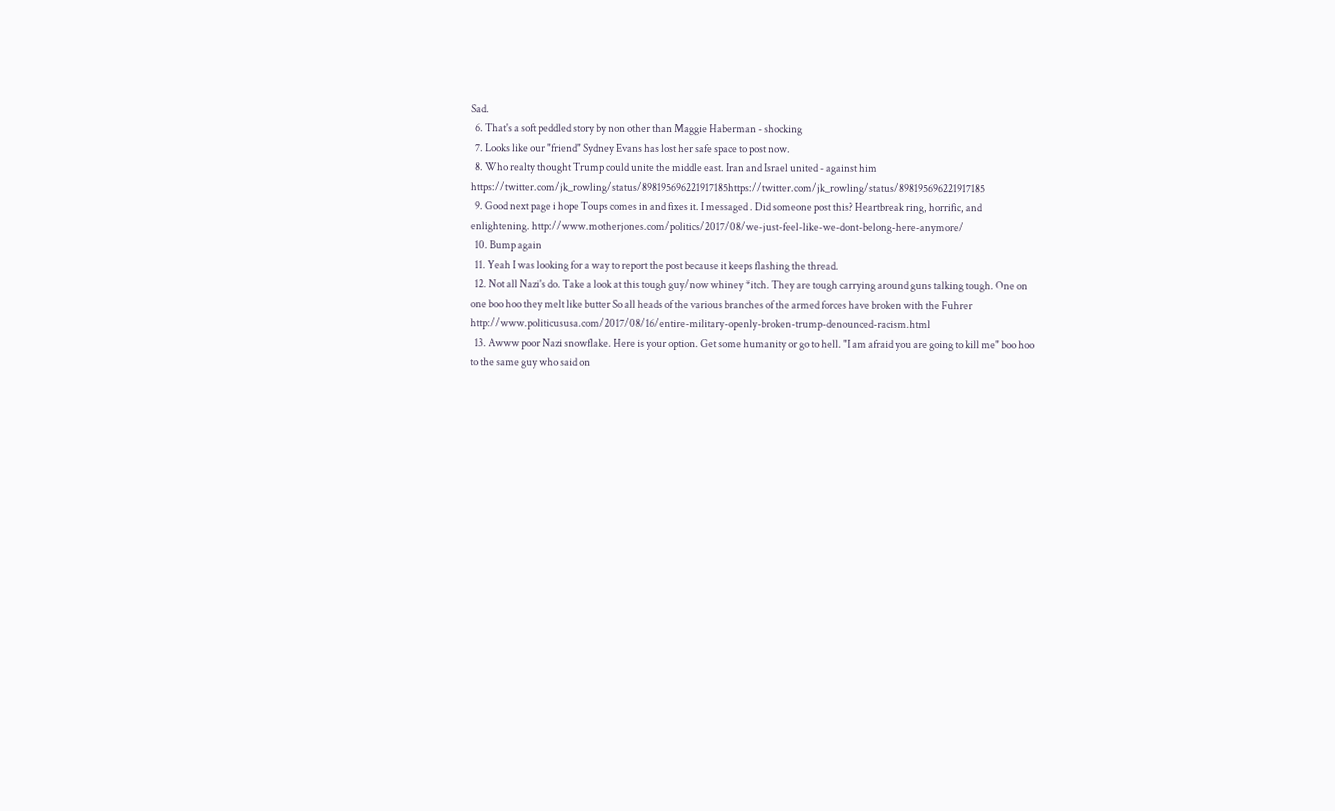Sad.
  6. That's a soft peddled story by non other than Maggie Haberman - shocking
  7. Looks like our "friend" Sydney Evans has lost her safe space to post now.
  8. Who realty thought Trump could unite the middle east. Iran and Israel united - against him https://twitter.com/jk_rowling/status/898195696221917185https://twitter.com/jk_rowling/status/898195696221917185
  9. Good next page i hope Toups comes in and fixes it. I messaged . Did someone post this? Heartbreak ring, horrific, and enlightening. http://www.motherjones.com/politics/2017/08/we-just-feel-like-we-dont-belong-here-anymore/
  10. Bump again
  11. Yeah I was looking for a way to report the post because it keeps flashing the thread.
  12. Not all Nazi's do. Take a look at this tough guy/now whiney *itch. They are tough carrying around guns talking tough. One on one boo hoo they melt like butter So all heads of the various branches of the armed forces have broken with the Fuhrer http://www.politicususa.com/2017/08/16/entire-military-openly-broken-trump-denounced-racism.html
  13. Awww poor Nazi snowflake. Here is your option. Get some humanity or go to hell. "I am afraid you are going to kill me" boo hoo to the same guy who said on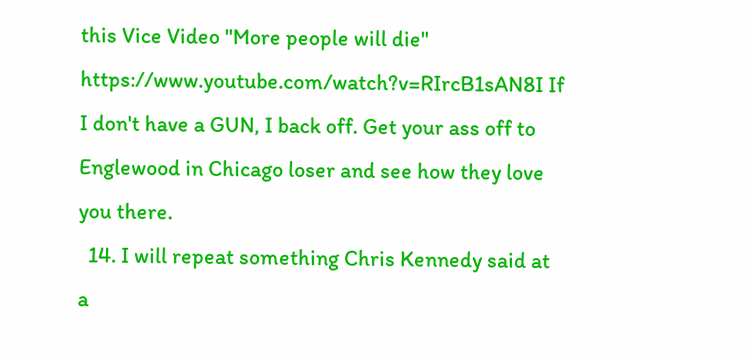this Vice Video "More people will die" https://www.youtube.com/watch?v=RIrcB1sAN8I If I don't have a GUN, I back off. Get your ass off to Englewood in Chicago loser and see how they love you there.
  14. I will repeat something Chris Kennedy said at a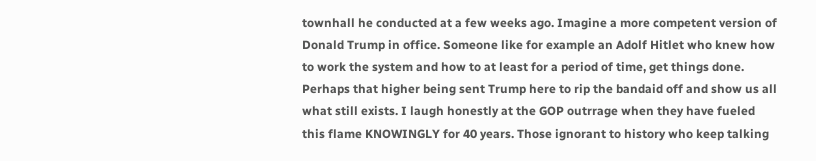townhall he conducted at a few weeks ago. Imagine a more competent version of Donald Trump in office. Someone like for example an Adolf Hitlet who knew how to work the system and how to at least for a period of time, get things done. Perhaps that higher being sent Trump here to rip the bandaid off and show us all what still exists. I laugh honestly at the GOP outrrage when they have fueled this flame KNOWINGLY for 40 years. Those ignorant to history who keep talking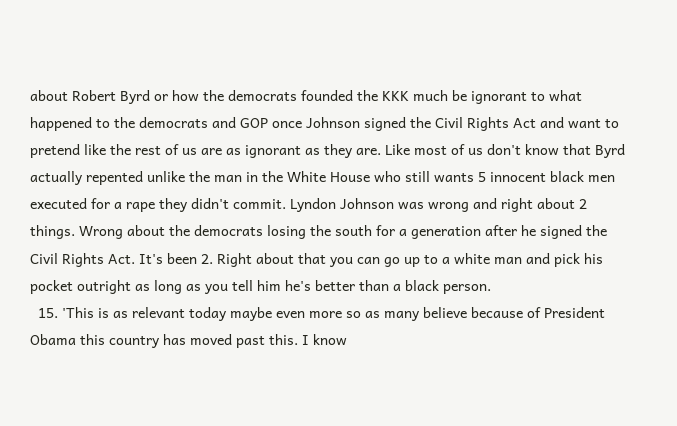about Robert Byrd or how the democrats founded the KKK much be ignorant to what happened to the democrats and GOP once Johnson signed the Civil Rights Act and want to pretend like the rest of us are as ignorant as they are. Like most of us don't know that Byrd actually repented unlike the man in the White House who still wants 5 innocent black men executed for a rape they didn't commit. Lyndon Johnson was wrong and right about 2 things. Wrong about the democrats losing the south for a generation after he signed the Civil Rights Act. It's been 2. Right about that you can go up to a white man and pick his pocket outright as long as you tell him he's better than a black person.
  15. 'This is as relevant today maybe even more so as many believe because of President Obama this country has moved past this. I know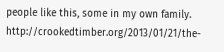people like this, some in my own family. http://crookedtimber.org/2013/01/21/the-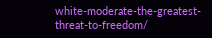white-moderate-the-greatest-threat-to-freedom/